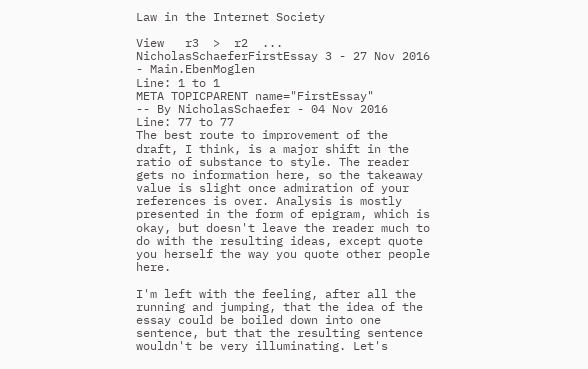Law in the Internet Society

View   r3  >  r2  ...
NicholasSchaeferFirstEssay 3 - 27 Nov 2016 - Main.EbenMoglen
Line: 1 to 1
META TOPICPARENT name="FirstEssay"
-- By NicholasSchaefer - 04 Nov 2016
Line: 77 to 77
The best route to improvement of the draft, I think, is a major shift in the ratio of substance to style. The reader gets no information here, so the takeaway value is slight once admiration of your references is over. Analysis is mostly presented in the form of epigram, which is okay, but doesn't leave the reader much to do with the resulting ideas, except quote you herself the way you quote other people here.

I'm left with the feeling, after all the running and jumping, that the idea of the essay could be boiled down into one sentence, but that the resulting sentence wouldn't be very illuminating. Let's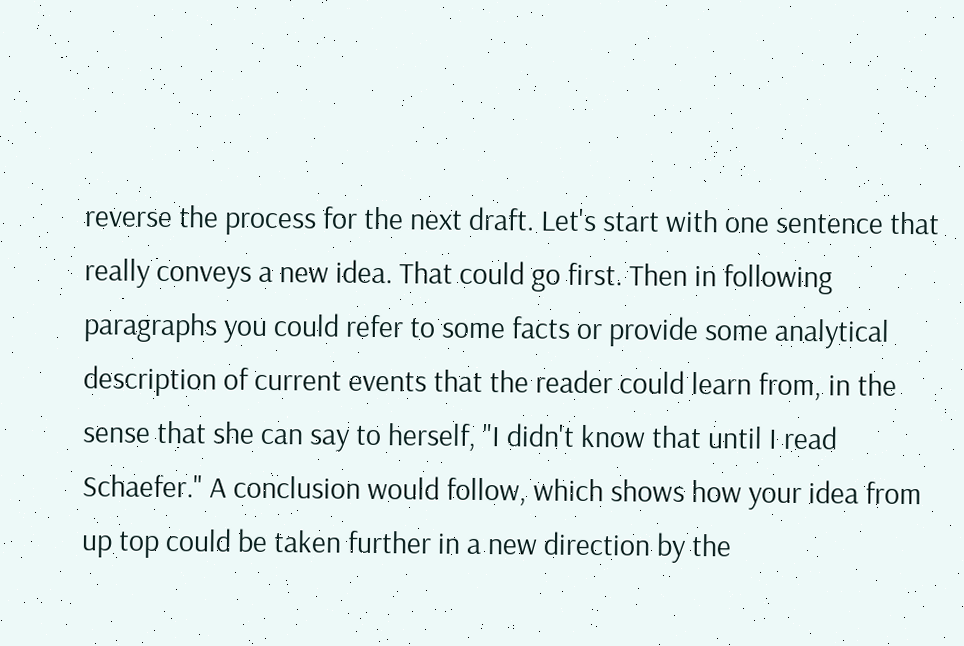reverse the process for the next draft. Let's start with one sentence that really conveys a new idea. That could go first. Then in following paragraphs you could refer to some facts or provide some analytical description of current events that the reader could learn from, in the sense that she can say to herself, "I didn't know that until I read Schaefer." A conclusion would follow, which shows how your idea from up top could be taken further in a new direction by the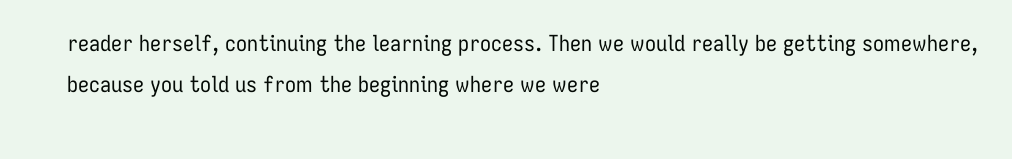reader herself, continuing the learning process. Then we would really be getting somewhere, because you told us from the beginning where we were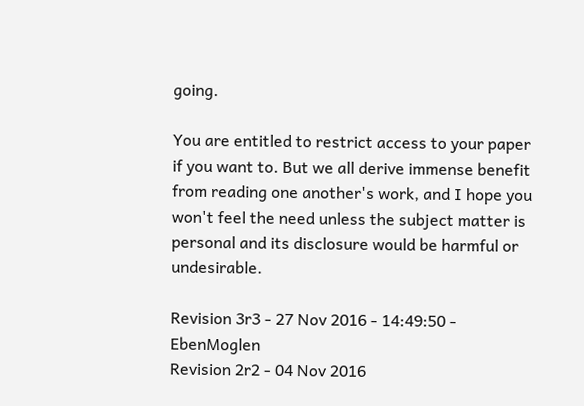going.

You are entitled to restrict access to your paper if you want to. But we all derive immense benefit from reading one another's work, and I hope you won't feel the need unless the subject matter is personal and its disclosure would be harmful or undesirable.

Revision 3r3 - 27 Nov 2016 - 14:49:50 - EbenMoglen
Revision 2r2 - 04 Nov 2016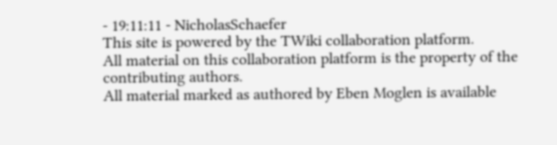- 19:11:11 - NicholasSchaefer
This site is powered by the TWiki collaboration platform.
All material on this collaboration platform is the property of the contributing authors.
All material marked as authored by Eben Moglen is available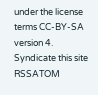under the license terms CC-BY-SA version 4.
Syndicate this site RSSATOM